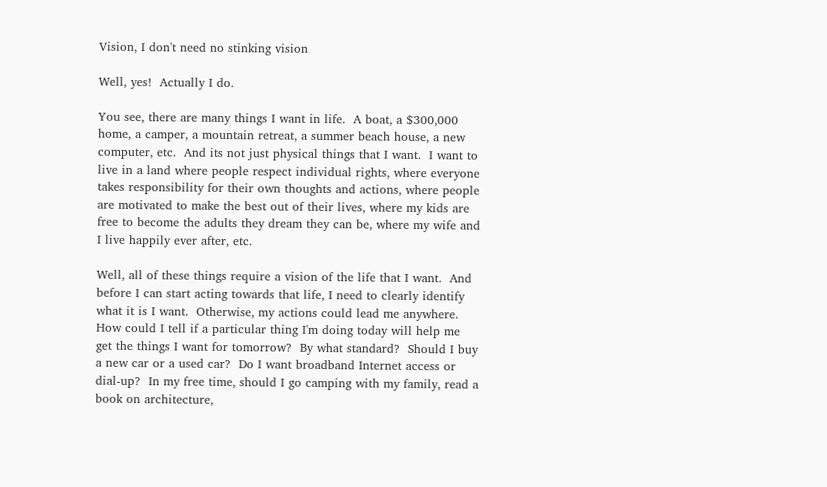Vision, I don't need no stinking vision

Well, yes!  Actually I do.

You see, there are many things I want in life.  A boat, a $300,000 home, a camper, a mountain retreat, a summer beach house, a new computer, etc.  And its not just physical things that I want.  I want to live in a land where people respect individual rights, where everyone takes responsibility for their own thoughts and actions, where people are motivated to make the best out of their lives, where my kids are free to become the adults they dream they can be, where my wife and I live happily ever after, etc.

Well, all of these things require a vision of the life that I want.  And before I can start acting towards that life, I need to clearly identify what it is I want.  Otherwise, my actions could lead me anywhere.  How could I tell if a particular thing I'm doing today will help me get the things I want for tomorrow?  By what standard?  Should I buy a new car or a used car?  Do I want broadband Internet access or dial-up?  In my free time, should I go camping with my family, read a book on architecture,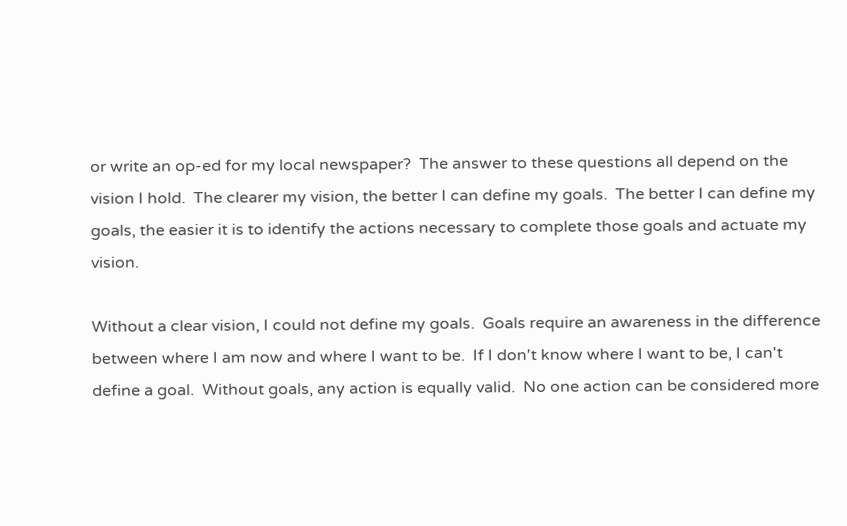or write an op-ed for my local newspaper?  The answer to these questions all depend on the vision I hold.  The clearer my vision, the better I can define my goals.  The better I can define my goals, the easier it is to identify the actions necessary to complete those goals and actuate my vision.

Without a clear vision, I could not define my goals.  Goals require an awareness in the difference between where I am now and where I want to be.  If I don't know where I want to be, I can't define a goal.  Without goals, any action is equally valid.  No one action can be considered more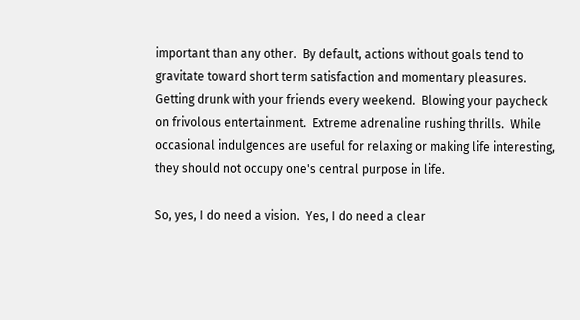important than any other.  By default, actions without goals tend to gravitate toward short term satisfaction and momentary pleasures.  Getting drunk with your friends every weekend.  Blowing your paycheck on frivolous entertainment.  Extreme adrenaline rushing thrills.  While occasional indulgences are useful for relaxing or making life interesting, they should not occupy one's central purpose in life.

So, yes, I do need a vision.  Yes, I do need a clear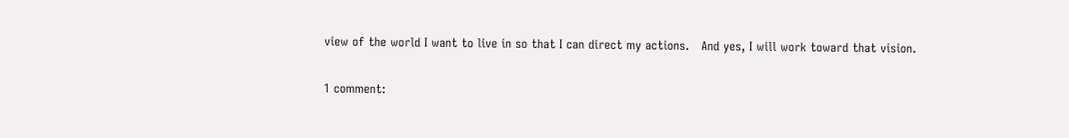view of the world I want to live in so that I can direct my actions.   And yes, I will work toward that vision.

1 comment: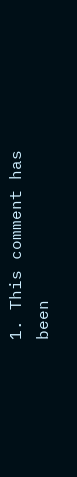1. This comment has been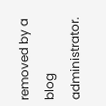removed by a blog administrator.